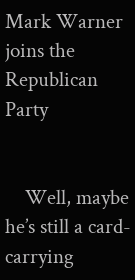Mark Warner joins the Republican Party


    Well, maybe he’s still a card-carrying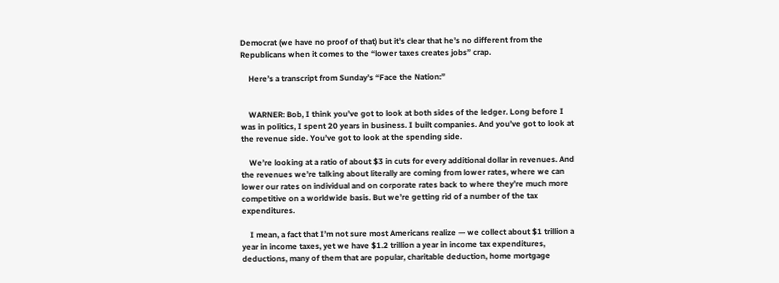Democrat (we have no proof of that) but it’s clear that he’s no different from the Republicans when it comes to the “lower taxes creates jobs” crap.

    Here’s a transcript from Sunday’s “Face the Nation:”


    WARNER: Bob, I think you’ve got to look at both sides of the ledger. Long before I was in politics, I spent 20 years in business. I built companies. And you’ve got to look at the revenue side. You’ve got to look at the spending side.

    We’re looking at a ratio of about $3 in cuts for every additional dollar in revenues. And the revenues we’re talking about literally are coming from lower rates, where we can lower our rates on individual and on corporate rates back to where they’re much more competitive on a worldwide basis. But we’re getting rid of a number of the tax expenditures.

    I mean, a fact that I’m not sure most Americans realize — we collect about $1 trillion a year in income taxes, yet we have $1.2 trillion a year in income tax expenditures, deductions, many of them that are popular, charitable deduction, home mortgage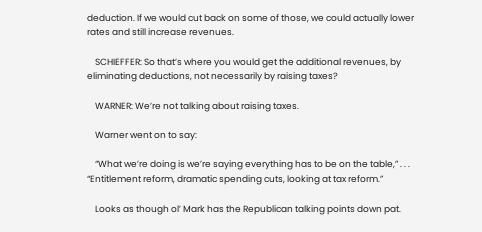deduction. If we would cut back on some of those, we could actually lower rates and still increase revenues.

    SCHIEFFER: So that’s where you would get the additional revenues, by eliminating deductions, not necessarily by raising taxes?

    WARNER: We’re not talking about raising taxes.

    Warner went on to say:

    “What we’re doing is we’re saying everything has to be on the table,” . . .  “Entitlement reform, dramatic spending cuts, looking at tax reform.”

    Looks as though ol’ Mark has the Republican talking points down pat.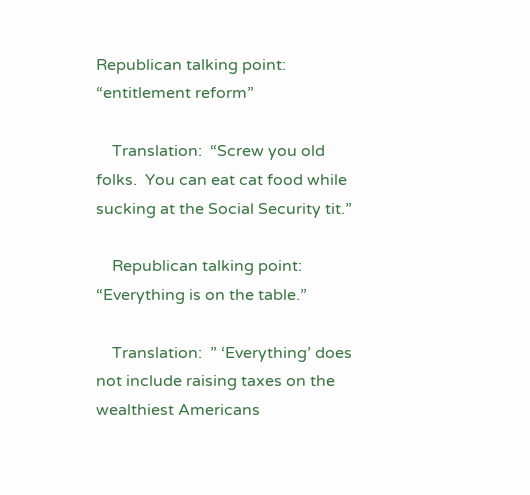Republican talking point:  “entitlement reform”

    Translation:  “Screw you old folks.  You can eat cat food while sucking at the Social Security tit.”

    Republican talking point:  “Everything is on the table.”

    Translation:  ” ‘Everything’ does not include raising taxes on the wealthiest Americans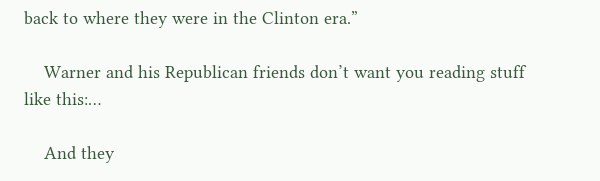back to where they were in the Clinton era.”

    Warner and his Republican friends don’t want you reading stuff like this:…

    And they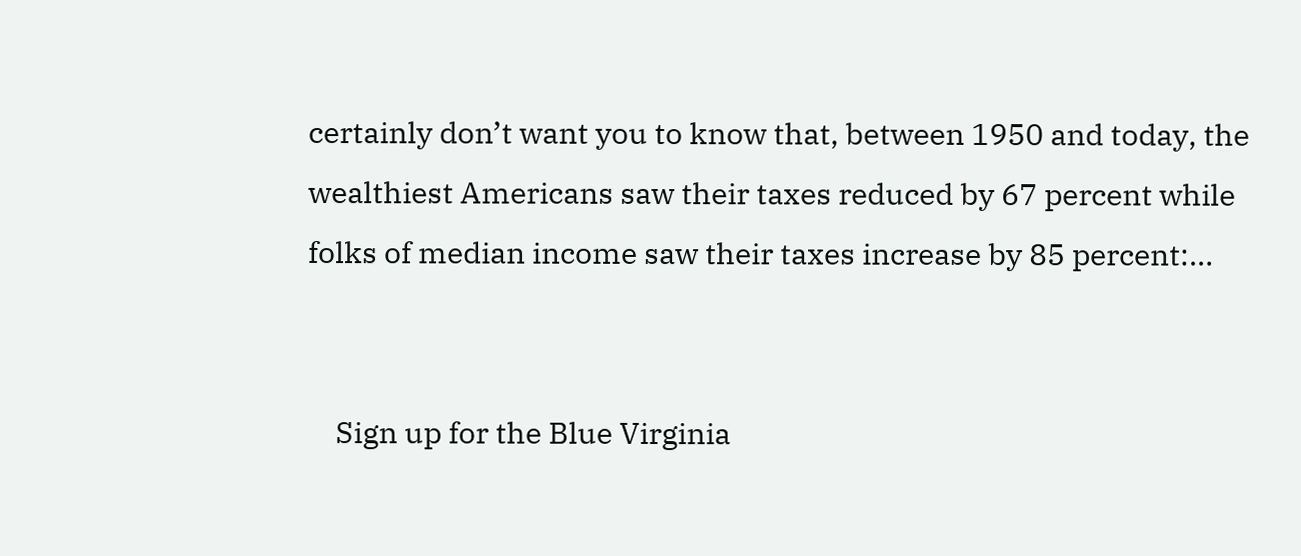certainly don’t want you to know that, between 1950 and today, the wealthiest Americans saw their taxes reduced by 67 percent while folks of median income saw their taxes increase by 85 percent:…


    Sign up for the Blue Virginia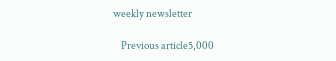weekly newsletter

    Previous article5,000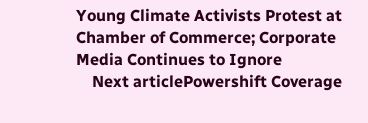Young Climate Activists Protest at Chamber of Commerce; Corporate Media Continues to Ignore
    Next articlePowershift Coverage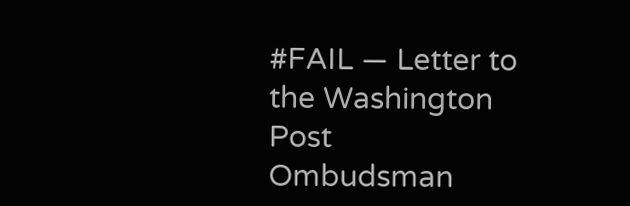#FAIL — Letter to the Washington Post Ombudsman